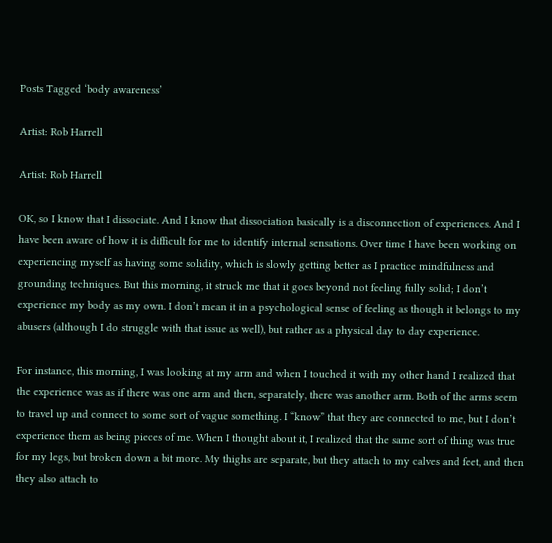Posts Tagged ‘body awareness’

Artist: Rob Harrell

Artist: Rob Harrell

OK, so I know that I dissociate. And I know that dissociation basically is a disconnection of experiences. And I have been aware of how it is difficult for me to identify internal sensations. Over time I have been working on experiencing myself as having some solidity, which is slowly getting better as I practice mindfulness and grounding techniques. But this morning, it struck me that it goes beyond not feeling fully solid; I don’t experience my body as my own. I don’t mean it in a psychological sense of feeling as though it belongs to my abusers (although I do struggle with that issue as well), but rather as a physical day to day experience.

For instance, this morning, I was looking at my arm and when I touched it with my other hand I realized that the experience was as if there was one arm and then, separately, there was another arm. Both of the arms seem to travel up and connect to some sort of vague something. I “know” that they are connected to me, but I don’t experience them as being pieces of me. When I thought about it, I realized that the same sort of thing was true for my legs, but broken down a bit more. My thighs are separate, but they attach to my calves and feet, and then they also attach to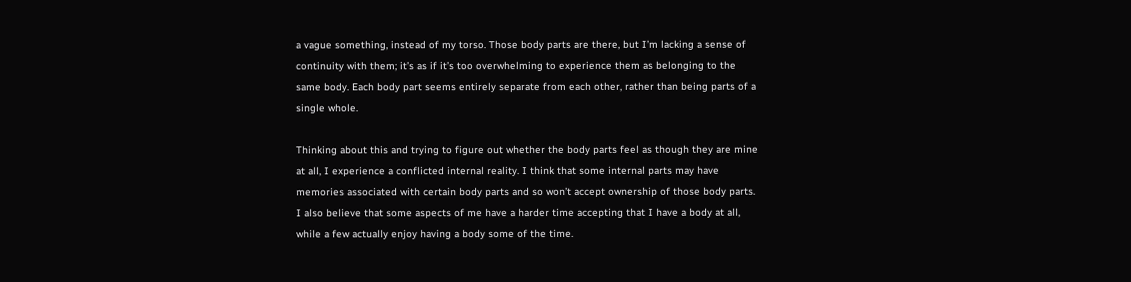a vague something, instead of my torso. Those body parts are there, but I’m lacking a sense of continuity with them; it’s as if it’s too overwhelming to experience them as belonging to the same body. Each body part seems entirely separate from each other, rather than being parts of a single whole.

Thinking about this and trying to figure out whether the body parts feel as though they are mine at all, I experience a conflicted internal reality. I think that some internal parts may have memories associated with certain body parts and so won’t accept ownership of those body parts. I also believe that some aspects of me have a harder time accepting that I have a body at all, while a few actually enjoy having a body some of the time.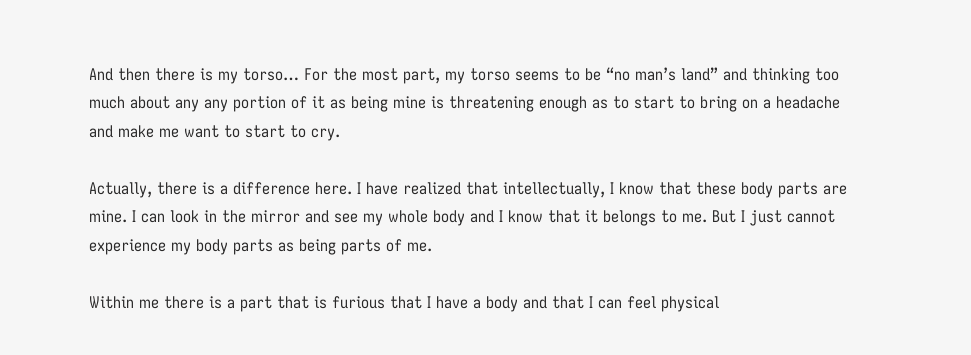And then there is my torso… For the most part, my torso seems to be “no man’s land” and thinking too much about any any portion of it as being mine is threatening enough as to start to bring on a headache and make me want to start to cry.

Actually, there is a difference here. I have realized that intellectually, I know that these body parts are mine. I can look in the mirror and see my whole body and I know that it belongs to me. But I just cannot experience my body parts as being parts of me.

Within me there is a part that is furious that I have a body and that I can feel physical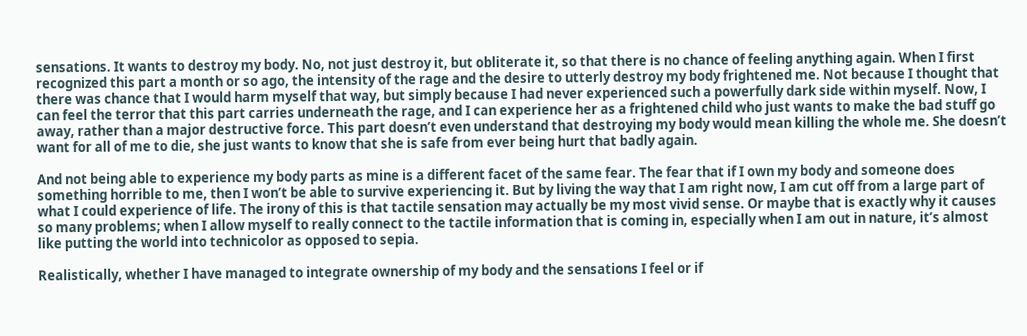sensations. It wants to destroy my body. No, not just destroy it, but obliterate it, so that there is no chance of feeling anything again. When I first recognized this part a month or so ago, the intensity of the rage and the desire to utterly destroy my body frightened me. Not because I thought that there was chance that I would harm myself that way, but simply because I had never experienced such a powerfully dark side within myself. Now, I can feel the terror that this part carries underneath the rage, and I can experience her as a frightened child who just wants to make the bad stuff go away, rather than a major destructive force. This part doesn’t even understand that destroying my body would mean killing the whole me. She doesn’t want for all of me to die, she just wants to know that she is safe from ever being hurt that badly again.

And not being able to experience my body parts as mine is a different facet of the same fear. The fear that if I own my body and someone does something horrible to me, then I won’t be able to survive experiencing it. But by living the way that I am right now, I am cut off from a large part of what I could experience of life. The irony of this is that tactile sensation may actually be my most vivid sense. Or maybe that is exactly why it causes so many problems; when I allow myself to really connect to the tactile information that is coming in, especially when I am out in nature, it’s almost like putting the world into technicolor as opposed to sepia.

Realistically, whether I have managed to integrate ownership of my body and the sensations I feel or if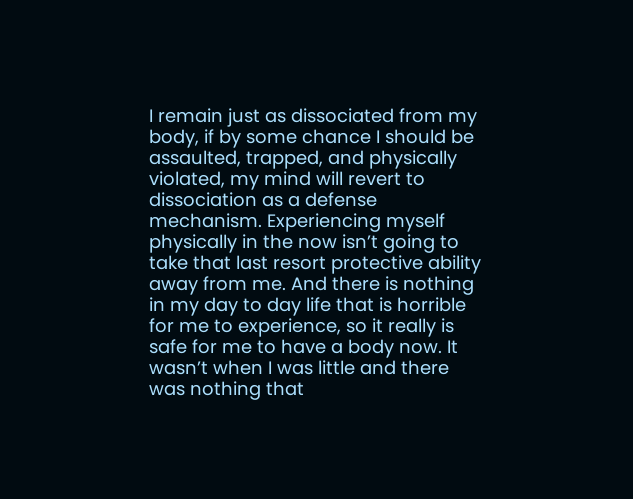I remain just as dissociated from my body, if by some chance I should be assaulted, trapped, and physically violated, my mind will revert to dissociation as a defense mechanism. Experiencing myself physically in the now isn’t going to take that last resort protective ability away from me. And there is nothing in my day to day life that is horrible for me to experience, so it really is safe for me to have a body now. It wasn’t when I was little and there was nothing that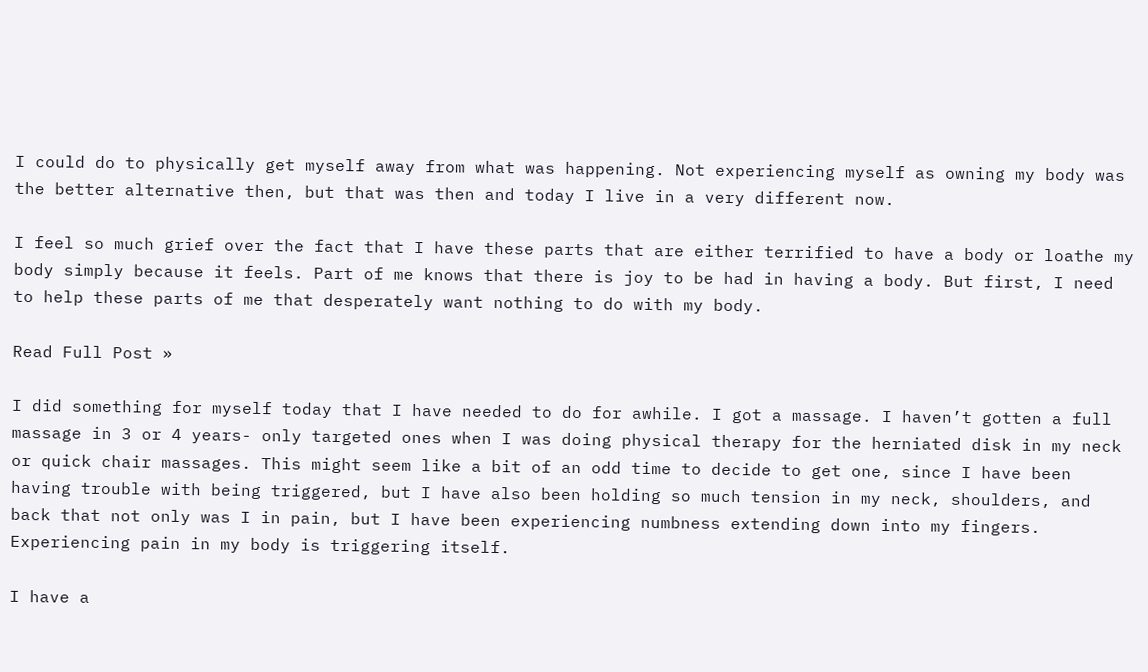I could do to physically get myself away from what was happening. Not experiencing myself as owning my body was the better alternative then, but that was then and today I live in a very different now.

I feel so much grief over the fact that I have these parts that are either terrified to have a body or loathe my body simply because it feels. Part of me knows that there is joy to be had in having a body. But first, I need to help these parts of me that desperately want nothing to do with my body.

Read Full Post »

I did something for myself today that I have needed to do for awhile. I got a massage. I haven’t gotten a full massage in 3 or 4 years- only targeted ones when I was doing physical therapy for the herniated disk in my neck or quick chair massages. This might seem like a bit of an odd time to decide to get one, since I have been having trouble with being triggered, but I have also been holding so much tension in my neck, shoulders, and back that not only was I in pain, but I have been experiencing numbness extending down into my fingers. Experiencing pain in my body is triggering itself.

I have a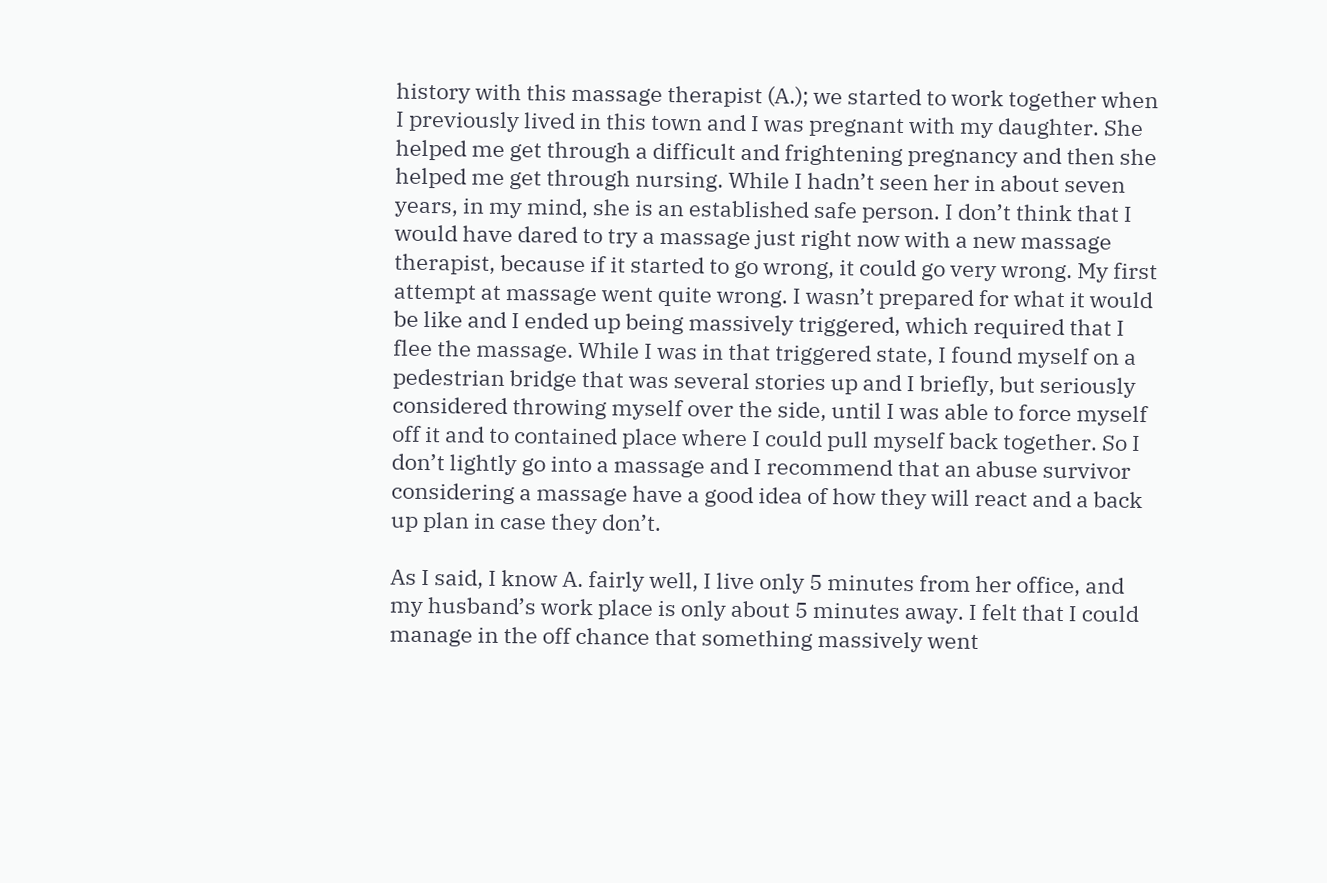history with this massage therapist (A.); we started to work together when I previously lived in this town and I was pregnant with my daughter. She helped me get through a difficult and frightening pregnancy and then she helped me get through nursing. While I hadn’t seen her in about seven years, in my mind, she is an established safe person. I don’t think that I would have dared to try a massage just right now with a new massage therapist, because if it started to go wrong, it could go very wrong. My first attempt at massage went quite wrong. I wasn’t prepared for what it would be like and I ended up being massively triggered, which required that I flee the massage. While I was in that triggered state, I found myself on a pedestrian bridge that was several stories up and I briefly, but seriously considered throwing myself over the side, until I was able to force myself off it and to contained place where I could pull myself back together. So I don’t lightly go into a massage and I recommend that an abuse survivor considering a massage have a good idea of how they will react and a back up plan in case they don’t.

As I said, I know A. fairly well, I live only 5 minutes from her office, and my husband’s work place is only about 5 minutes away. I felt that I could manage in the off chance that something massively went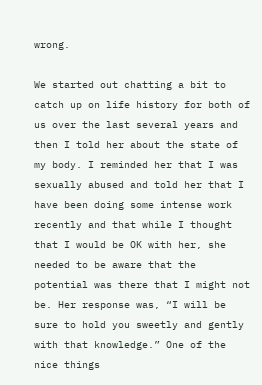wrong.

We started out chatting a bit to catch up on life history for both of us over the last several years and then I told her about the state of my body. I reminded her that I was sexually abused and told her that I have been doing some intense work recently and that while I thought that I would be OK with her, she needed to be aware that the potential was there that I might not be. Her response was, “I will be sure to hold you sweetly and gently with that knowledge.” One of the nice things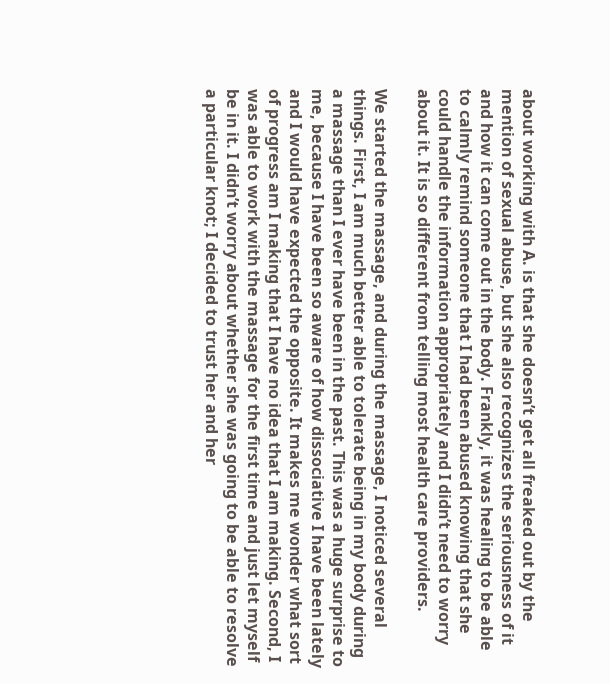about working with A. is that she doesn’t get all freaked out by the mention of sexual abuse, but she also recognizes the seriousness of it and how it can come out in the body. Frankly, it was healing to be able to calmly remind someone that I had been abused knowing that she could handle the information appropriately and I didn’t need to worry about it. It is so different from telling most health care providers.

We started the massage, and during the massage, I noticed several things. First, I am much better able to tolerate being in my body during a massage than I ever have been in the past. This was a huge surprise to me, because I have been so aware of how dissociative I have been lately and I would have expected the opposite. It makes me wonder what sort of progress am I making that I have no idea that I am making. Second, I was able to work with the massage for the first time and just let myself be in it. I didn’t worry about whether she was going to be able to resolve a particular knot; I decided to trust her and her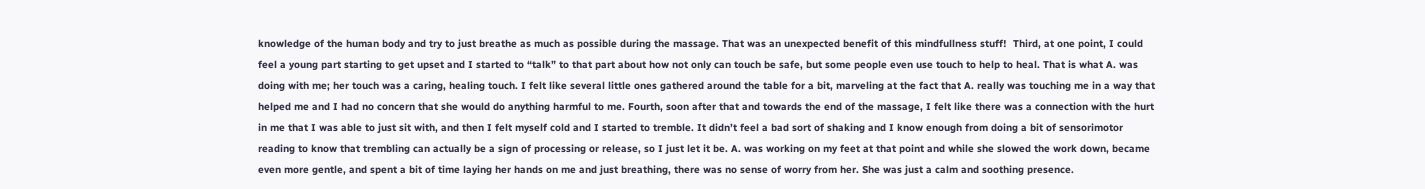knowledge of the human body and try to just breathe as much as possible during the massage. That was an unexpected benefit of this mindfullness stuff!  Third, at one point, I could feel a young part starting to get upset and I started to “talk” to that part about how not only can touch be safe, but some people even use touch to help to heal. That is what A. was doing with me; her touch was a caring, healing touch. I felt like several little ones gathered around the table for a bit, marveling at the fact that A. really was touching me in a way that helped me and I had no concern that she would do anything harmful to me. Fourth, soon after that and towards the end of the massage, I felt like there was a connection with the hurt in me that I was able to just sit with, and then I felt myself cold and I started to tremble. It didn’t feel a bad sort of shaking and I know enough from doing a bit of sensorimotor reading to know that trembling can actually be a sign of processing or release, so I just let it be. A. was working on my feet at that point and while she slowed the work down, became even more gentle, and spent a bit of time laying her hands on me and just breathing, there was no sense of worry from her. She was just a calm and soothing presence.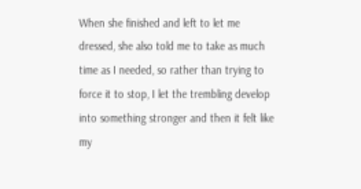When she finished and left to let me dressed, she also told me to take as much time as I needed, so rather than trying to force it to stop, I let the trembling develop into something stronger and then it felt like my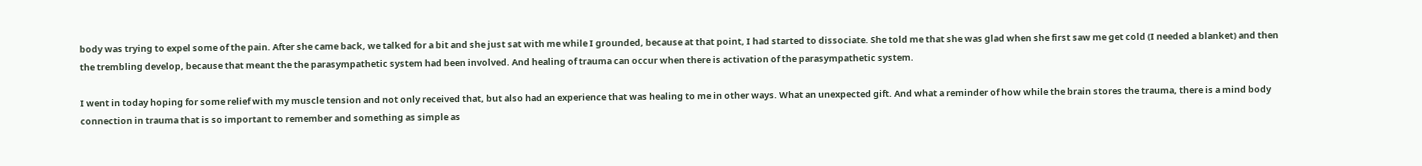body was trying to expel some of the pain. After she came back, we talked for a bit and she just sat with me while I grounded, because at that point, I had started to dissociate. She told me that she was glad when she first saw me get cold (I needed a blanket) and then the trembling develop, because that meant the the parasympathetic system had been involved. And healing of trauma can occur when there is activation of the parasympathetic system.

I went in today hoping for some relief with my muscle tension and not only received that, but also had an experience that was healing to me in other ways. What an unexpected gift. And what a reminder of how while the brain stores the trauma, there is a mind body connection in trauma that is so important to remember and something as simple as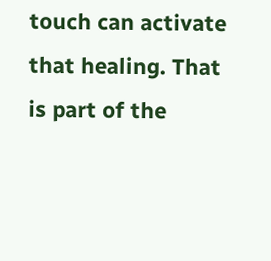touch can activate that healing. That is part of the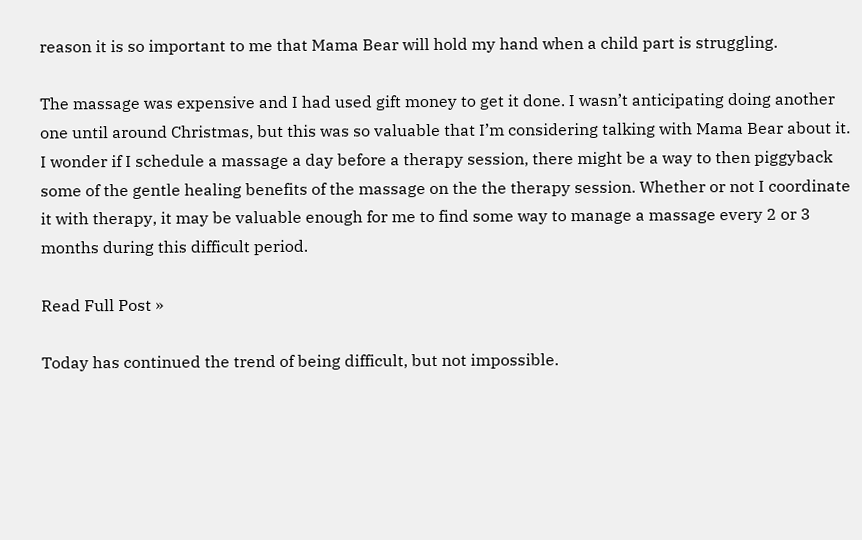reason it is so important to me that Mama Bear will hold my hand when a child part is struggling.

The massage was expensive and I had used gift money to get it done. I wasn’t anticipating doing another one until around Christmas, but this was so valuable that I’m considering talking with Mama Bear about it. I wonder if I schedule a massage a day before a therapy session, there might be a way to then piggyback some of the gentle healing benefits of the massage on the the therapy session. Whether or not I coordinate it with therapy, it may be valuable enough for me to find some way to manage a massage every 2 or 3 months during this difficult period.

Read Full Post »

Today has continued the trend of being difficult, but not impossible.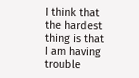I think that the hardest thing is that I am having trouble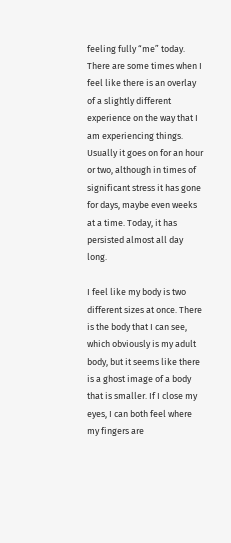feeling fully “me” today. There are some times when I feel like there is an overlay of a slightly different experience on the way that I am experiencing things. Usually it goes on for an hour or two, although in times of significant stress it has gone for days, maybe even weeks at a time. Today, it has persisted almost all day long.

I feel like my body is two different sizes at once. There is the body that I can see, which obviously is my adult body, but it seems like there is a ghost image of a body that is smaller. If I close my eyes, I can both feel where my fingers are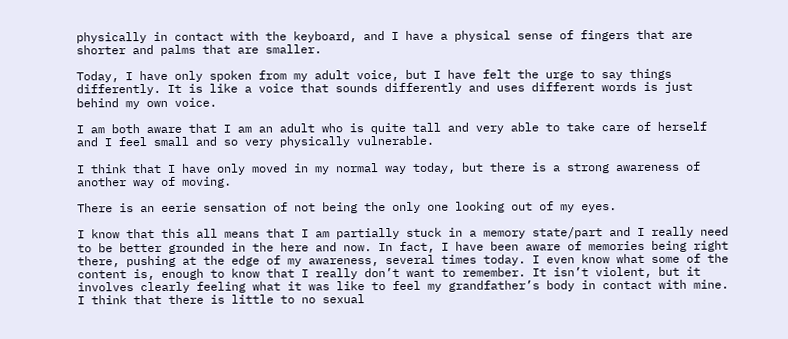physically in contact with the keyboard, and I have a physical sense of fingers that are shorter and palms that are smaller.

Today, I have only spoken from my adult voice, but I have felt the urge to say things differently. It is like a voice that sounds differently and uses different words is just behind my own voice.

I am both aware that I am an adult who is quite tall and very able to take care of herself and I feel small and so very physically vulnerable.

I think that I have only moved in my normal way today, but there is a strong awareness of another way of moving.

There is an eerie sensation of not being the only one looking out of my eyes.

I know that this all means that I am partially stuck in a memory state/part and I really need to be better grounded in the here and now. In fact, I have been aware of memories being right there, pushing at the edge of my awareness, several times today. I even know what some of the content is, enough to know that I really don’t want to remember. It isn’t violent, but it involves clearly feeling what it was like to feel my grandfather’s body in contact with mine. I think that there is little to no sexual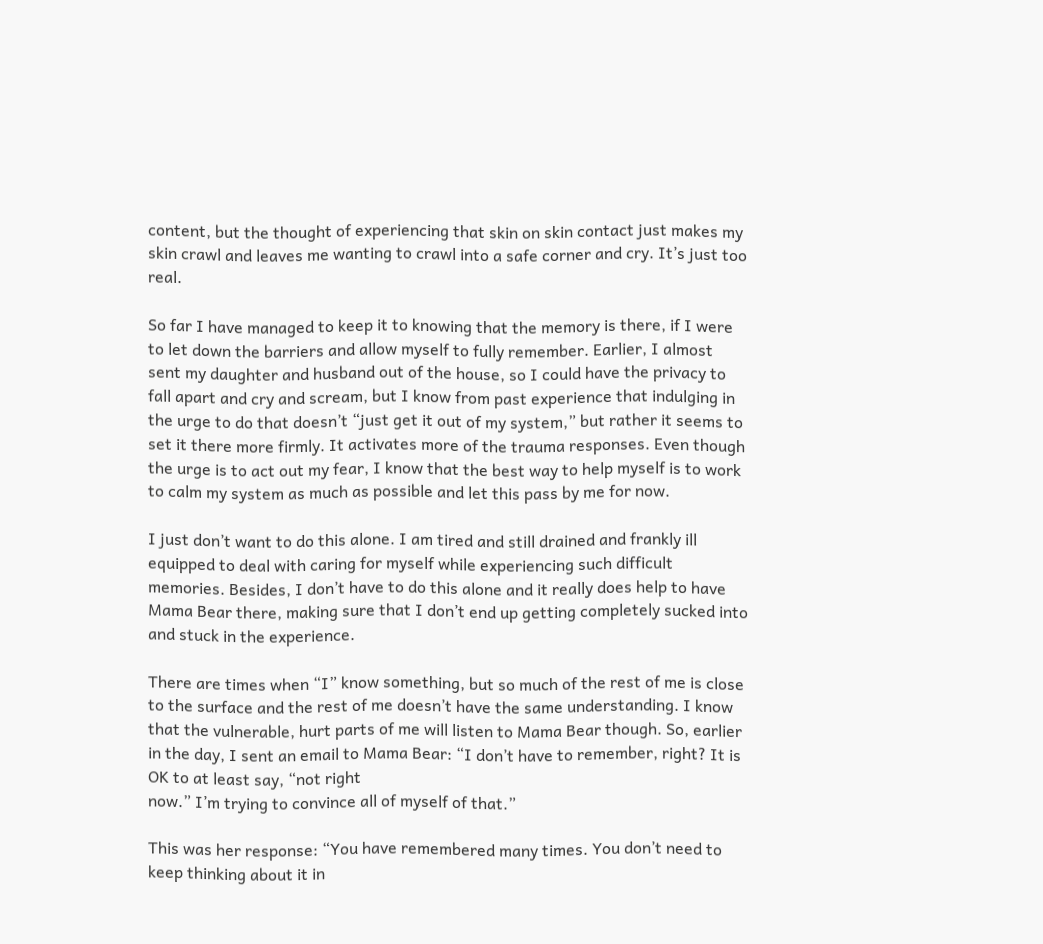content, but the thought of experiencing that skin on skin contact just makes my skin crawl and leaves me wanting to crawl into a safe corner and cry. It’s just too real.

So far I have managed to keep it to knowing that the memory is there, if I were to let down the barriers and allow myself to fully remember. Earlier, I almost sent my daughter and husband out of the house, so I could have the privacy to fall apart and cry and scream, but I know from past experience that indulging in the urge to do that doesn’t “just get it out of my system,” but rather it seems to set it there more firmly. It activates more of the trauma responses. Even though the urge is to act out my fear, I know that the best way to help myself is to work to calm my system as much as possible and let this pass by me for now.

I just don’t want to do this alone. I am tired and still drained and frankly ill equipped to deal with caring for myself while experiencing such difficult memories. Besides, I don’t have to do this alone and it really does help to have Mama Bear there, making sure that I don’t end up getting completely sucked into and stuck in the experience.

There are times when “I” know something, but so much of the rest of me is close to the surface and the rest of me doesn’t have the same understanding. I know that the vulnerable, hurt parts of me will listen to Mama Bear though. So, earlier in the day, I sent an email to Mama Bear: “I don’t have to remember, right? It is OK to at least say, “not right
now.” I’m trying to convince all of myself of that.”

This was her response: “You have remembered many times. You don’t need to keep thinking about it in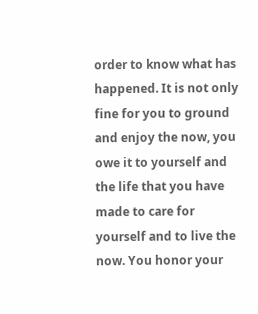order to know what has happened. It is not only fine for you to ground and enjoy the now, you owe it to yourself and the life that you have made to care for yourself and to live the now. You honor your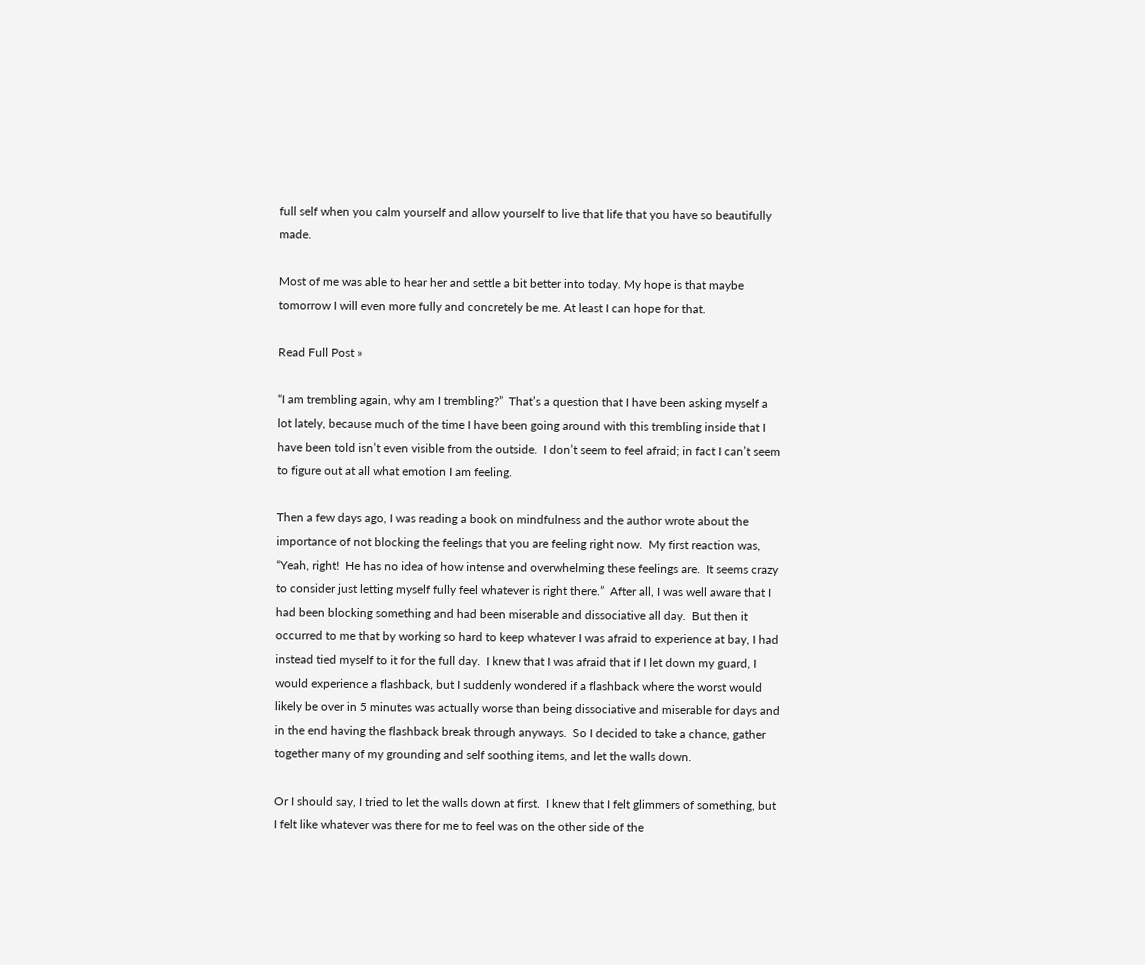full self when you calm yourself and allow yourself to live that life that you have so beautifully made.

Most of me was able to hear her and settle a bit better into today. My hope is that maybe tomorrow I will even more fully and concretely be me. At least I can hope for that.

Read Full Post »

“I am trembling again, why am I trembling?”  That’s a question that I have been asking myself a lot lately, because much of the time I have been going around with this trembling inside that I have been told isn’t even visible from the outside.  I don’t seem to feel afraid; in fact I can’t seem to figure out at all what emotion I am feeling.

Then a few days ago, I was reading a book on mindfulness and the author wrote about the importance of not blocking the feelings that you are feeling right now.  My first reaction was, “Yeah, right!  He has no idea of how intense and overwhelming these feelings are.  It seems crazy to consider just letting myself fully feel whatever is right there.”  After all, I was well aware that I had been blocking something and had been miserable and dissociative all day.  But then it occurred to me that by working so hard to keep whatever I was afraid to experience at bay, I had instead tied myself to it for the full day.  I knew that I was afraid that if I let down my guard, I would experience a flashback, but I suddenly wondered if a flashback where the worst would likely be over in 5 minutes was actually worse than being dissociative and miserable for days and in the end having the flashback break through anyways.  So I decided to take a chance, gather together many of my grounding and self soothing items, and let the walls down.

Or I should say, I tried to let the walls down at first.  I knew that I felt glimmers of something, but I felt like whatever was there for me to feel was on the other side of the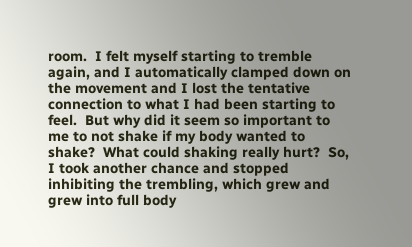room.  I felt myself starting to tremble again, and I automatically clamped down on the movement and I lost the tentative connection to what I had been starting to feel.  But why did it seem so important to me to not shake if my body wanted to shake?  What could shaking really hurt?  So, I took another chance and stopped inhibiting the trembling, which grew and grew into full body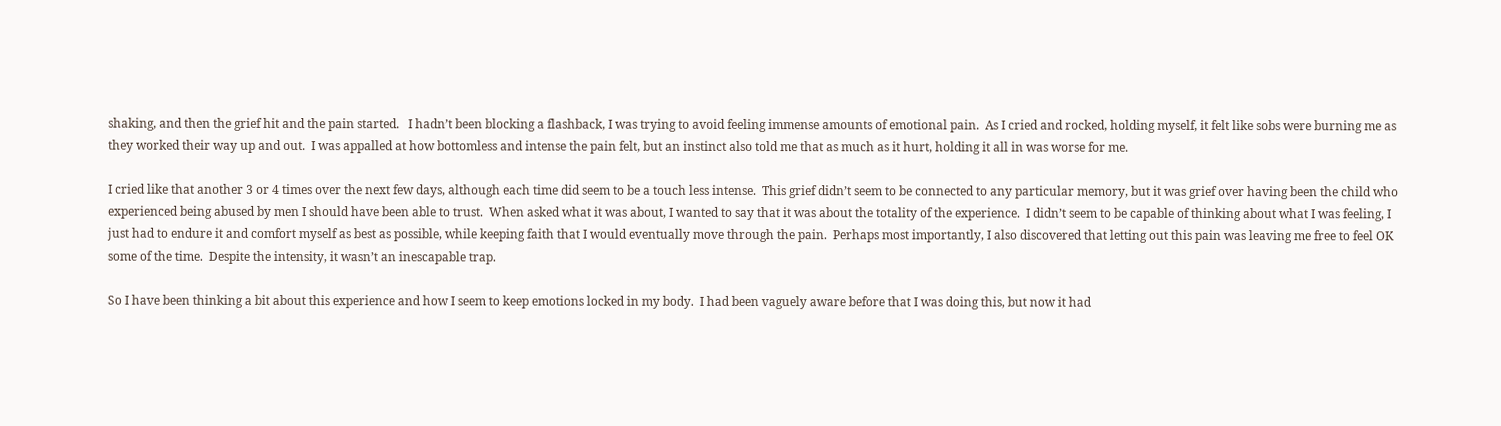shaking, and then the grief hit and the pain started.   I hadn’t been blocking a flashback, I was trying to avoid feeling immense amounts of emotional pain.  As I cried and rocked, holding myself, it felt like sobs were burning me as they worked their way up and out.  I was appalled at how bottomless and intense the pain felt, but an instinct also told me that as much as it hurt, holding it all in was worse for me.

I cried like that another 3 or 4 times over the next few days, although each time did seem to be a touch less intense.  This grief didn’t seem to be connected to any particular memory, but it was grief over having been the child who experienced being abused by men I should have been able to trust.  When asked what it was about, I wanted to say that it was about the totality of the experience.  I didn’t seem to be capable of thinking about what I was feeling, I just had to endure it and comfort myself as best as possible, while keeping faith that I would eventually move through the pain.  Perhaps most importantly, I also discovered that letting out this pain was leaving me free to feel OK some of the time.  Despite the intensity, it wasn’t an inescapable trap.

So I have been thinking a bit about this experience and how I seem to keep emotions locked in my body.  I had been vaguely aware before that I was doing this, but now it had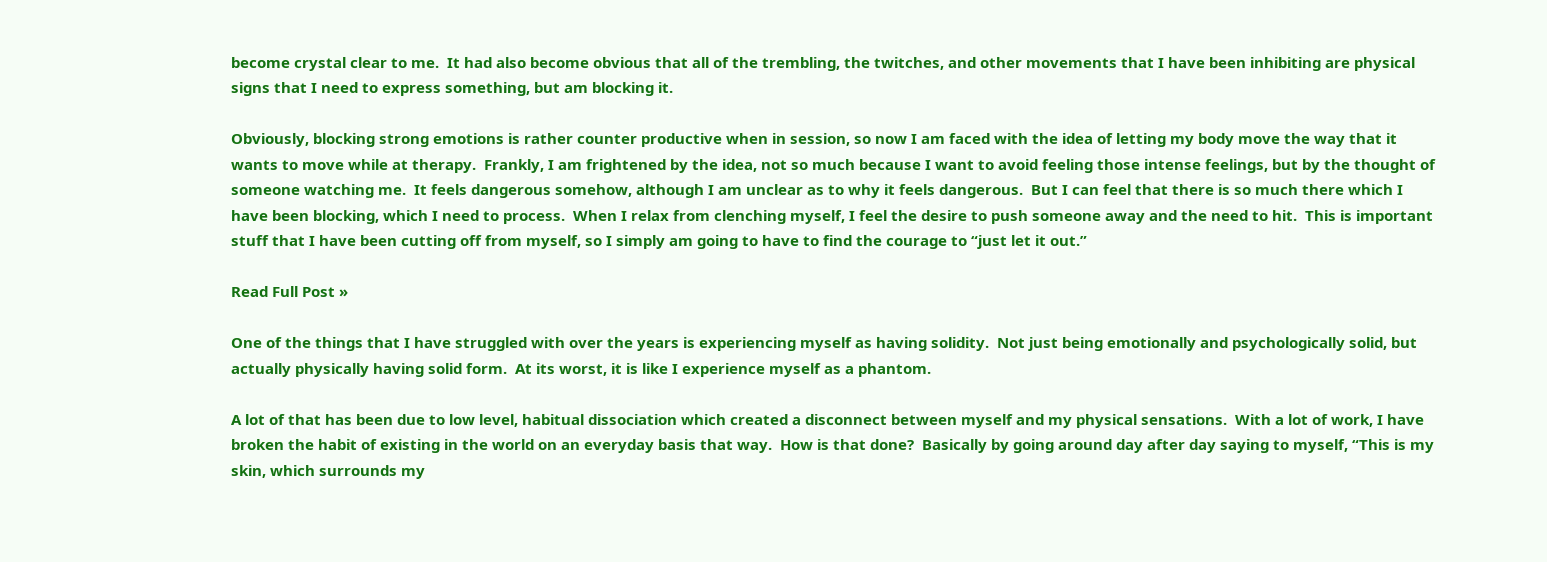become crystal clear to me.  It had also become obvious that all of the trembling, the twitches, and other movements that I have been inhibiting are physical signs that I need to express something, but am blocking it.

Obviously, blocking strong emotions is rather counter productive when in session, so now I am faced with the idea of letting my body move the way that it wants to move while at therapy.  Frankly, I am frightened by the idea, not so much because I want to avoid feeling those intense feelings, but by the thought of someone watching me.  It feels dangerous somehow, although I am unclear as to why it feels dangerous.  But I can feel that there is so much there which I have been blocking, which I need to process.  When I relax from clenching myself, I feel the desire to push someone away and the need to hit.  This is important stuff that I have been cutting off from myself, so I simply am going to have to find the courage to “just let it out.”

Read Full Post »

One of the things that I have struggled with over the years is experiencing myself as having solidity.  Not just being emotionally and psychologically solid, but actually physically having solid form.  At its worst, it is like I experience myself as a phantom.

A lot of that has been due to low level, habitual dissociation which created a disconnect between myself and my physical sensations.  With a lot of work, I have broken the habit of existing in the world on an everyday basis that way.  How is that done?  Basically by going around day after day saying to myself, “This is my skin, which surrounds my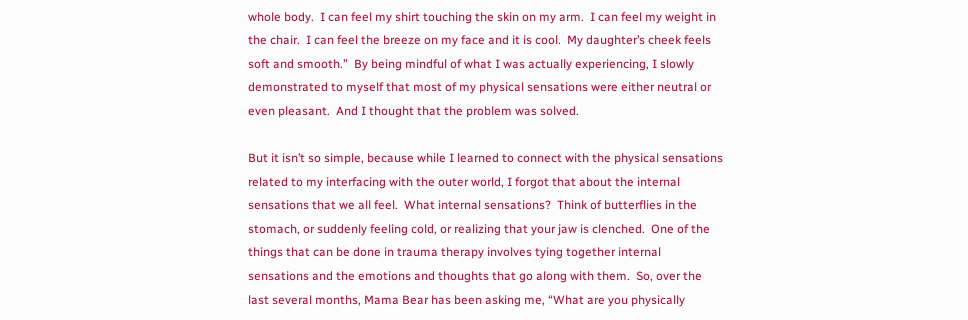whole body.  I can feel my shirt touching the skin on my arm.  I can feel my weight in the chair.  I can feel the breeze on my face and it is cool.  My daughter’s cheek feels soft and smooth.”  By being mindful of what I was actually experiencing, I slowly demonstrated to myself that most of my physical sensations were either neutral or even pleasant.  And I thought that the problem was solved.

But it isn’t so simple, because while I learned to connect with the physical sensations related to my interfacing with the outer world, I forgot that about the internal sensations that we all feel.  What internal sensations?  Think of butterflies in the stomach, or suddenly feeling cold, or realizing that your jaw is clenched.  One of the things that can be done in trauma therapy involves tying together internal sensations and the emotions and thoughts that go along with them.  So, over the last several months, Mama Bear has been asking me, “What are you physically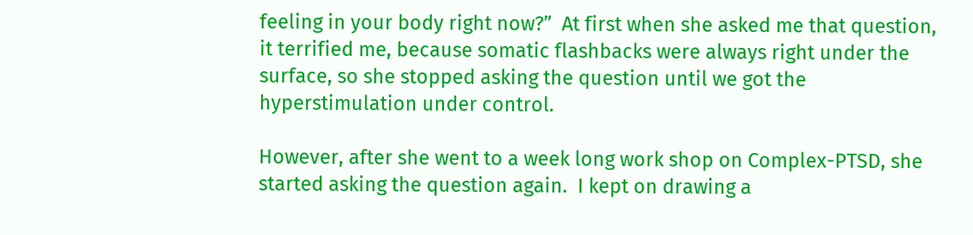feeling in your body right now?”  At first when she asked me that question, it terrified me, because somatic flashbacks were always right under the surface, so she stopped asking the question until we got the hyperstimulation under control.

However, after she went to a week long work shop on Complex-PTSD, she started asking the question again.  I kept on drawing a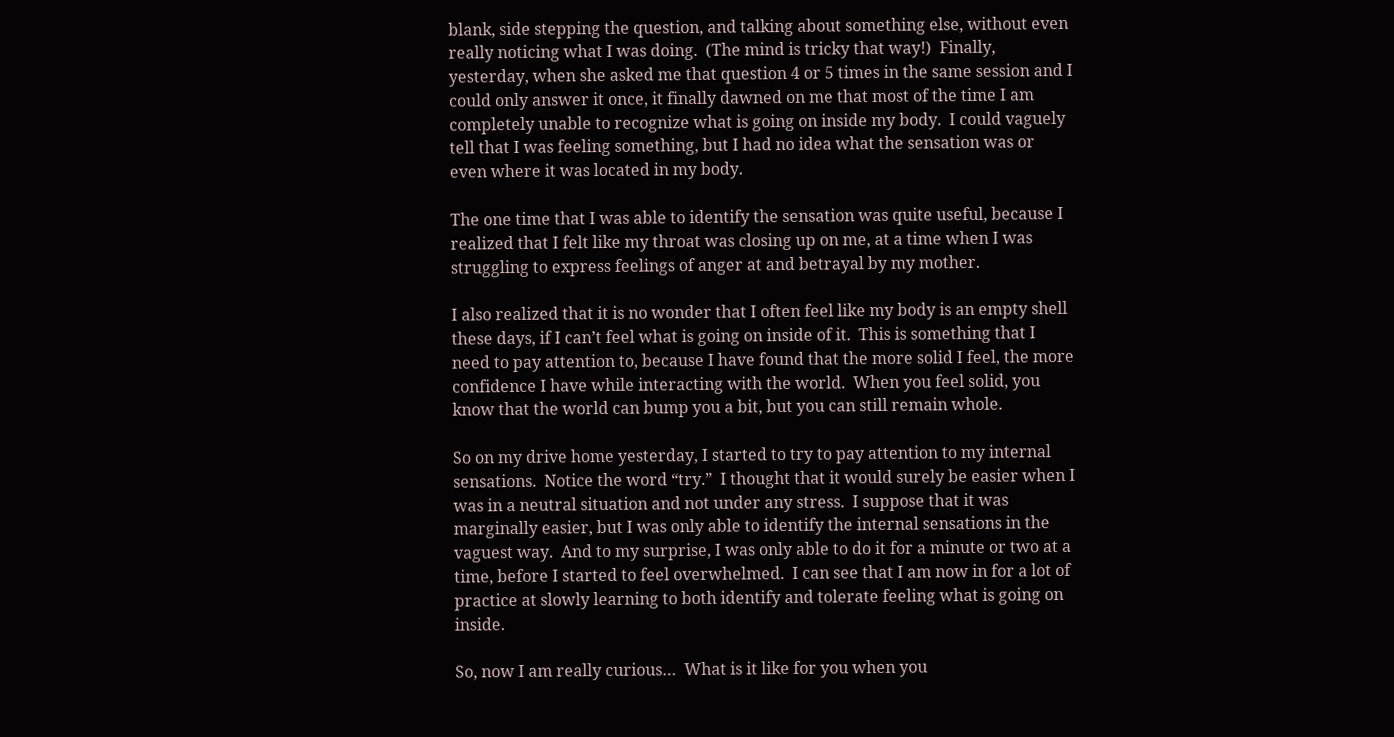blank, side stepping the question, and talking about something else, without even really noticing what I was doing.  (The mind is tricky that way!)  Finally, yesterday, when she asked me that question 4 or 5 times in the same session and I could only answer it once, it finally dawned on me that most of the time I am completely unable to recognize what is going on inside my body.  I could vaguely tell that I was feeling something, but I had no idea what the sensation was or even where it was located in my body.

The one time that I was able to identify the sensation was quite useful, because I realized that I felt like my throat was closing up on me, at a time when I was struggling to express feelings of anger at and betrayal by my mother.

I also realized that it is no wonder that I often feel like my body is an empty shell these days, if I can’t feel what is going on inside of it.  This is something that I need to pay attention to, because I have found that the more solid I feel, the more confidence I have while interacting with the world.  When you feel solid, you know that the world can bump you a bit, but you can still remain whole.

So on my drive home yesterday, I started to try to pay attention to my internal sensations.  Notice the word “try.”  I thought that it would surely be easier when I was in a neutral situation and not under any stress.  I suppose that it was marginally easier, but I was only able to identify the internal sensations in the vaguest way.  And to my surprise, I was only able to do it for a minute or two at a time, before I started to feel overwhelmed.  I can see that I am now in for a lot of practice at slowly learning to both identify and tolerate feeling what is going on inside.

So, now I am really curious…  What is it like for you when you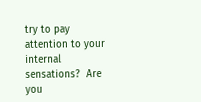try to pay attention to your internal sensations?  Are you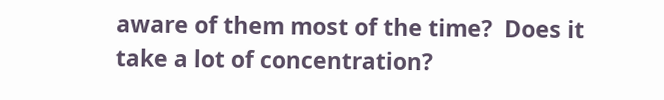aware of them most of the time?  Does it take a lot of concentration?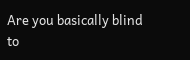Are you basically blind to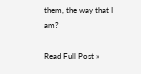them, the way that I am?

Read Full Post »